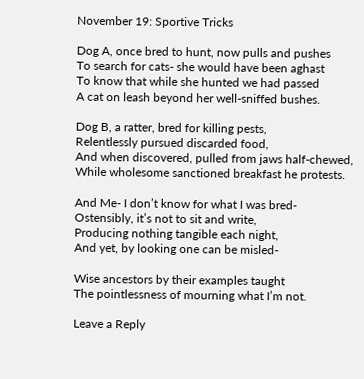November 19: Sportive Tricks

Dog A, once bred to hunt, now pulls and pushes
To search for cats- she would have been aghast
To know that while she hunted we had passed
A cat on leash beyond her well-sniffed bushes.

Dog B, a ratter, bred for killing pests,
Relentlessly pursued discarded food,
And when discovered, pulled from jaws half-chewed,
While wholesome sanctioned breakfast he protests.

And Me- I don’t know for what I was bred-
Ostensibly, it’s not to sit and write,
Producing nothing tangible each night,
And yet, by looking one can be misled-

Wise ancestors by their examples taught
The pointlessness of mourning what I’m not.

Leave a Reply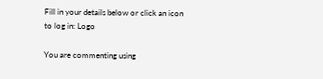Fill in your details below or click an icon to log in: Logo

You are commenting using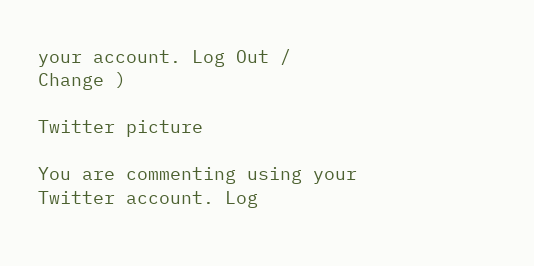your account. Log Out /  Change )

Twitter picture

You are commenting using your Twitter account. Log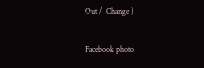Out /  Change )

Facebook photo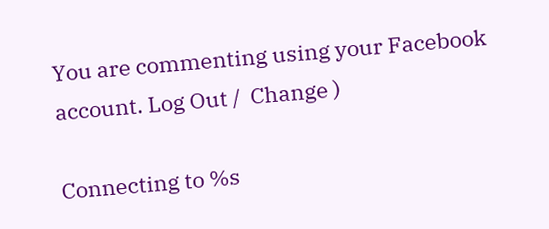You are commenting using your Facebook account. Log Out /  Change )

Connecting to %s